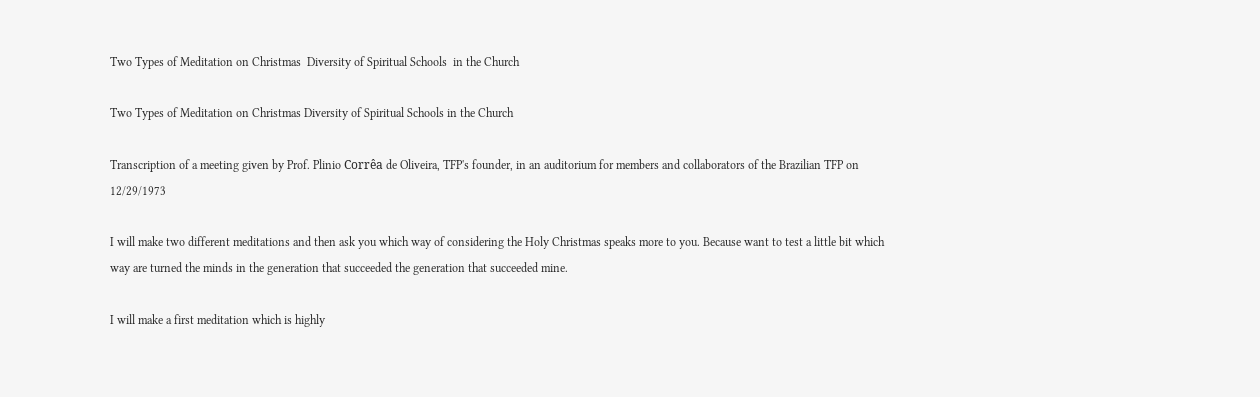Two Types of Meditation on Christmas  Diversity of Spiritual Schools  in the Church

Two Types of Meditation on Christmas Diversity of Spiritual Schools in the Church

Transcription of a meeting given by Prof. Plinio Corrêa de Oliveira, TFP's founder, in an auditorium for members and collaborators of the Brazilian TFP on 12/29/1973

I will make two different meditations and then ask you which way of considering the Holy Christmas speaks more to you. Because want to test a little bit which way are turned the minds in the generation that succeeded the generation that succeeded mine.

I will make a first meditation which is highly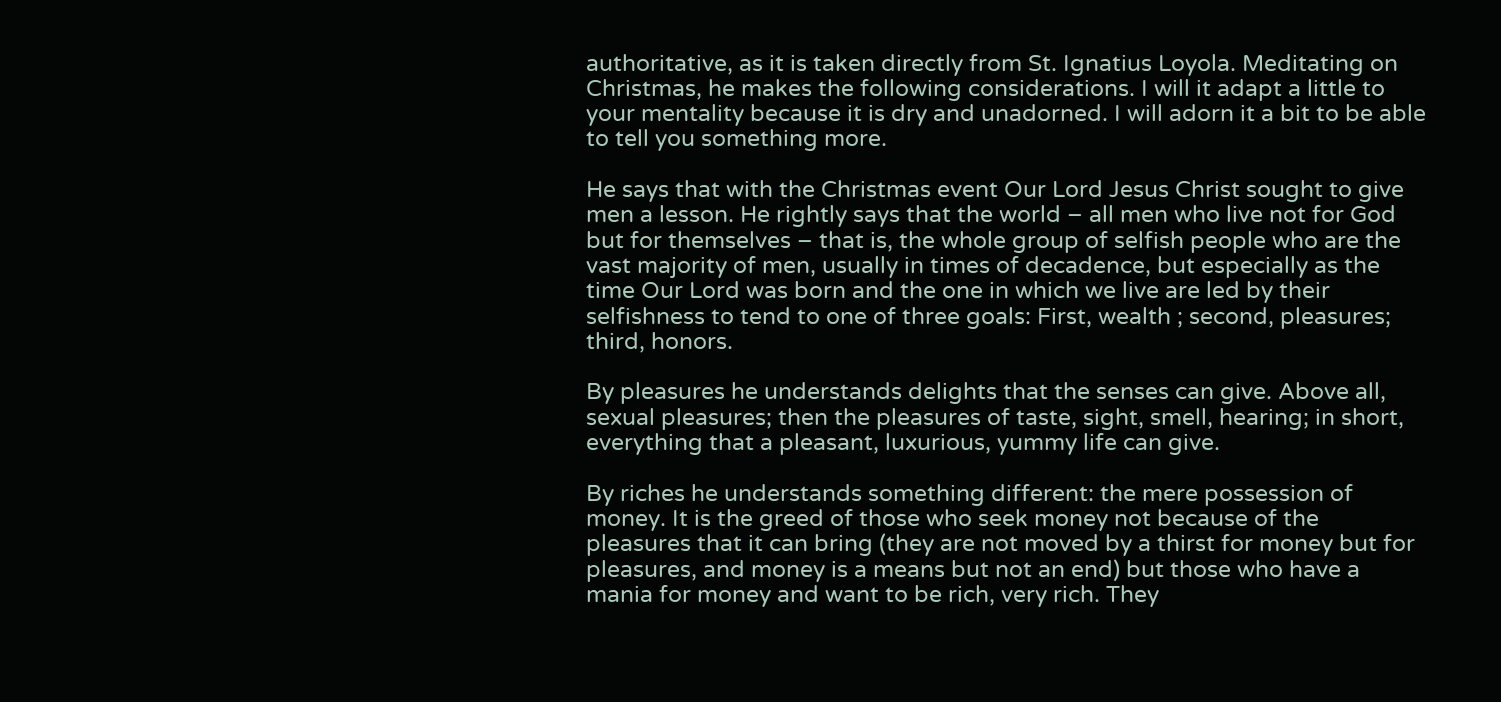authoritative, as it is taken directly from St. Ignatius Loyola. Meditating on Christmas, he makes the following considerations. I will it adapt a little to your mentality because it is dry and unadorned. I will adorn it a bit to be able to tell you something more.

He says that with the Christmas event Our Lord Jesus Christ sought to give men a lesson. He rightly says that the world – all men who live not for God but for themselves – that is, the whole group of selfish people who are the vast majority of men, usually in times of decadence, but especially as the time Our Lord was born and the one in which we live are led by their selfishness to tend to one of three goals: First, wealth ; second, pleasures; third, honors.

By pleasures he understands delights that the senses can give. Above all, sexual pleasures; then the pleasures of taste, sight, smell, hearing; in short, everything that a pleasant, luxurious, yummy life can give.

By riches he understands something different: the mere possession of money. It is the greed of those who seek money not because of the pleasures that it can bring (they are not moved by a thirst for money but for pleasures, and money is a means but not an end) but those who have a mania for money and want to be rich, very rich. They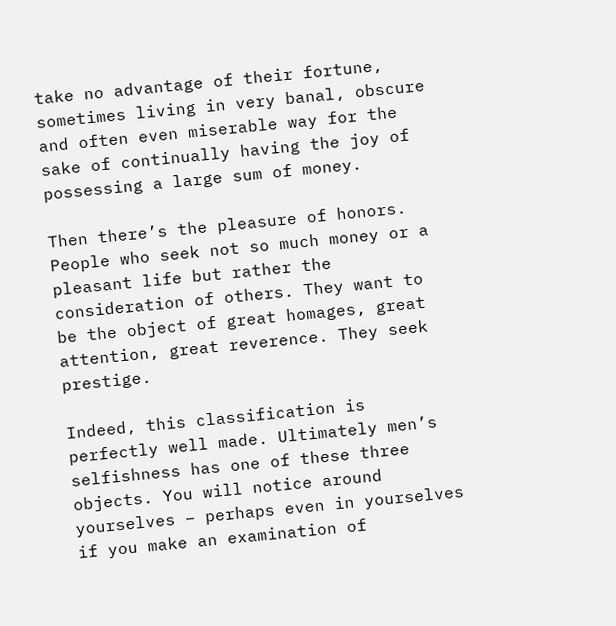take no advantage of their fortune, sometimes living in very banal, obscure and often even miserable way for the sake of continually having the joy of possessing a large sum of money.

Then there’s the pleasure of honors. People who seek not so much money or a pleasant life but rather the consideration of others. They want to be the object of great homages, great attention, great reverence. They seek prestige.

Indeed, this classification is perfectly well made. Ultimately men’s selfishness has one of these three objects. You will notice around yourselves – perhaps even in yourselves if you make an examination of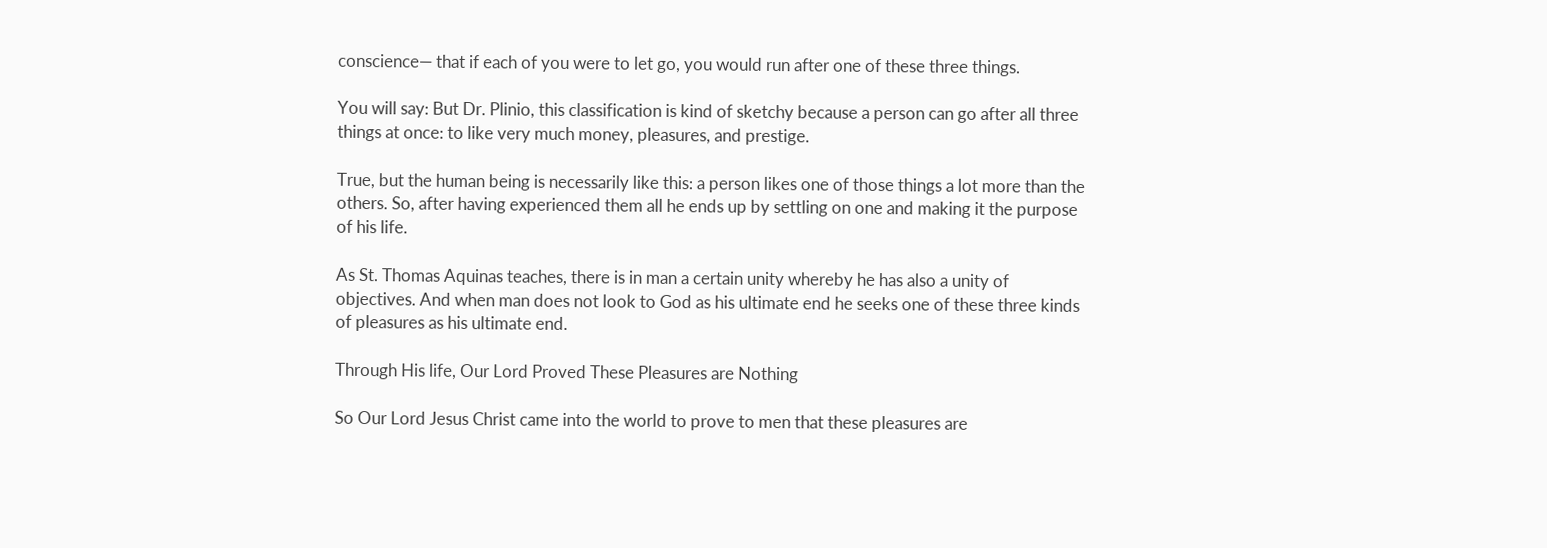conscience— that if each of you were to let go, you would run after one of these three things.

You will say: But Dr. Plinio, this classification is kind of sketchy because a person can go after all three things at once: to like very much money, pleasures, and prestige.

True, but the human being is necessarily like this: a person likes one of those things a lot more than the others. So, after having experienced them all he ends up by settling on one and making it the purpose of his life.

As St. Thomas Aquinas teaches, there is in man a certain unity whereby he has also a unity of objectives. And when man does not look to God as his ultimate end he seeks one of these three kinds of pleasures as his ultimate end.

Through His life, Our Lord Proved These Pleasures are Nothing

So Our Lord Jesus Christ came into the world to prove to men that these pleasures are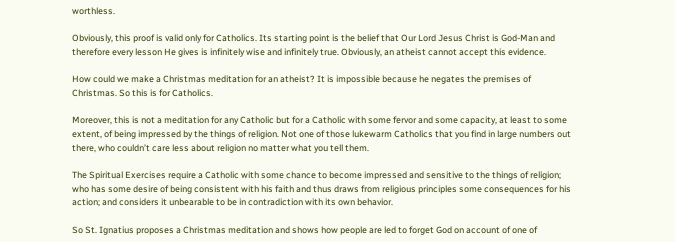worthless.

Obviously, this proof is valid only for Catholics. Its starting point is the belief that Our Lord Jesus Christ is God-Man and therefore every lesson He gives is infinitely wise and infinitely true. Obviously, an atheist cannot accept this evidence.

How could we make a Christmas meditation for an atheist? It is impossible because he negates the premises of Christmas. So this is for Catholics.

Moreover, this is not a meditation for any Catholic but for a Catholic with some fervor and some capacity, at least to some extent, of being impressed by the things of religion. Not one of those lukewarm Catholics that you find in large numbers out there, who couldn’t care less about religion no matter what you tell them.

The Spiritual Exercises require a Catholic with some chance to become impressed and sensitive to the things of religion; who has some desire of being consistent with his faith and thus draws from religious principles some consequences for his action; and considers it unbearable to be in contradiction with its own behavior.

So St. Ignatius proposes a Christmas meditation and shows how people are led to forget God on account of one of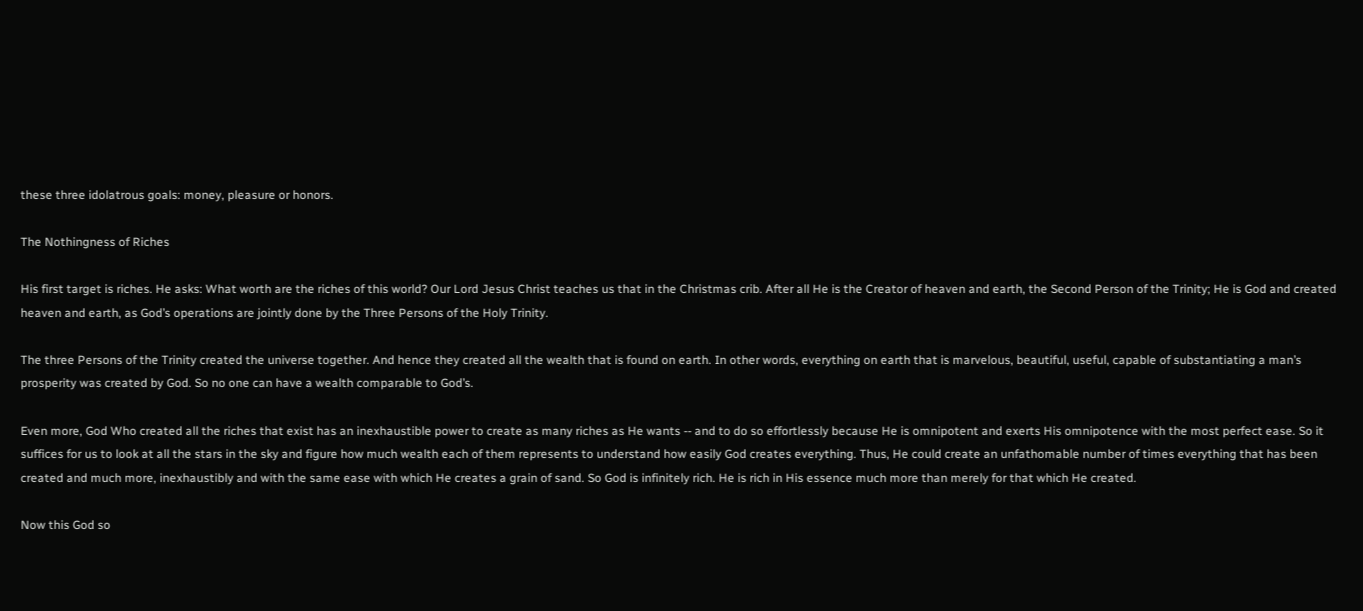these three idolatrous goals: money, pleasure or honors.

The Nothingness of Riches

His first target is riches. He asks: What worth are the riches of this world? Our Lord Jesus Christ teaches us that in the Christmas crib. After all He is the Creator of heaven and earth, the Second Person of the Trinity; He is God and created heaven and earth, as God’s operations are jointly done by the Three Persons of the Holy Trinity.

The three Persons of the Trinity created the universe together. And hence they created all the wealth that is found on earth. In other words, everything on earth that is marvelous, beautiful, useful, capable of substantiating a man’s prosperity was created by God. So no one can have a wealth comparable to God’s.

Even more, God Who created all the riches that exist has an inexhaustible power to create as many riches as He wants -- and to do so effortlessly because He is omnipotent and exerts His omnipotence with the most perfect ease. So it suffices for us to look at all the stars in the sky and figure how much wealth each of them represents to understand how easily God creates everything. Thus, He could create an unfathomable number of times everything that has been created and much more, inexhaustibly and with the same ease with which He creates a grain of sand. So God is infinitely rich. He is rich in His essence much more than merely for that which He created.

Now this God so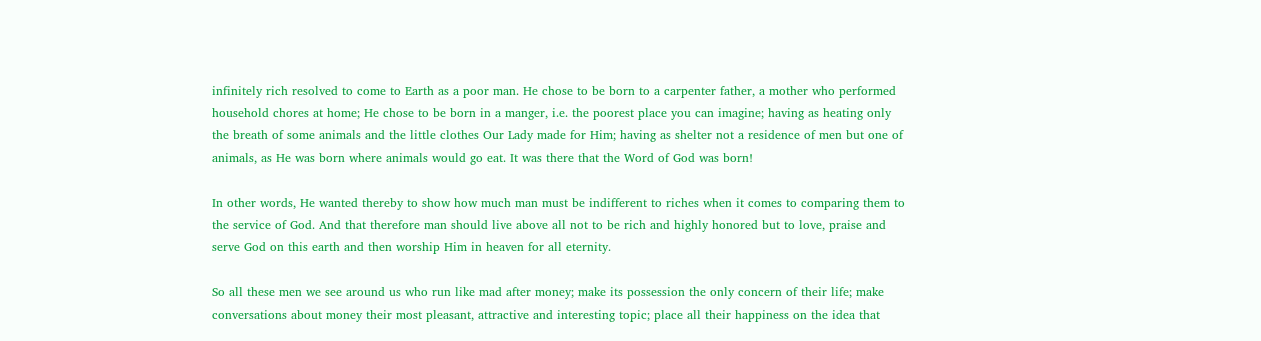infinitely rich resolved to come to Earth as a poor man. He chose to be born to a carpenter father, a mother who performed household chores at home; He chose to be born in a manger, i.e. the poorest place you can imagine; having as heating only the breath of some animals and the little clothes Our Lady made for Him; having as shelter not a residence of men but one of animals, as He was born where animals would go eat. It was there that the Word of God was born!

In other words, He wanted thereby to show how much man must be indifferent to riches when it comes to comparing them to the service of God. And that therefore man should live above all not to be rich and highly honored but to love, praise and serve God on this earth and then worship Him in heaven for all eternity.

So all these men we see around us who run like mad after money; make its possession the only concern of their life; make conversations about money their most pleasant, attractive and interesting topic; place all their happiness on the idea that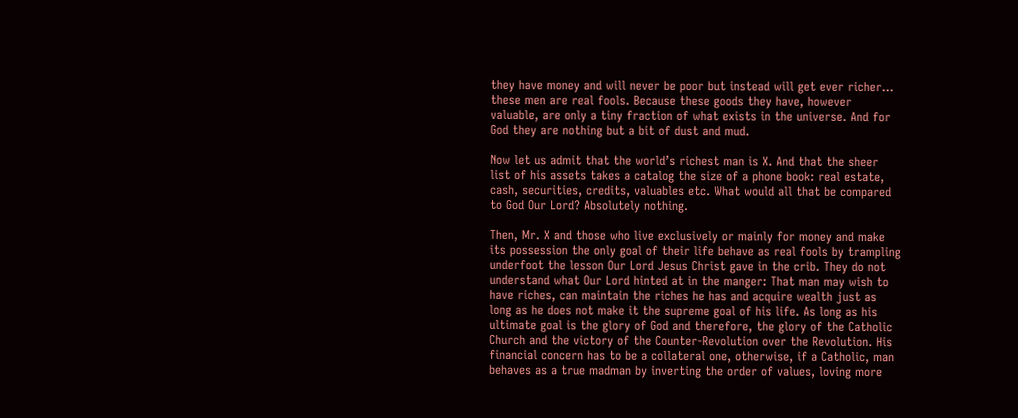they have money and will never be poor but instead will get ever richer... these men are real fools. Because these goods they have, however valuable, are only a tiny fraction of what exists in the universe. And for God they are nothing but a bit of dust and mud.

Now let us admit that the world’s richest man is X. And that the sheer list of his assets takes a catalog the size of a phone book: real estate, cash, securities, credits, valuables etc. What would all that be compared to God Our Lord? Absolutely nothing.

Then, Mr. X and those who live exclusively or mainly for money and make its possession the only goal of their life behave as real fools by trampling underfoot the lesson Our Lord Jesus Christ gave in the crib. They do not understand what Our Lord hinted at in the manger: That man may wish to have riches, can maintain the riches he has and acquire wealth just as long as he does not make it the supreme goal of his life. As long as his ultimate goal is the glory of God and therefore, the glory of the Catholic Church and the victory of the Counter-Revolution over the Revolution. His financial concern has to be a collateral one, otherwise, if a Catholic, man behaves as a true madman by inverting the order of values, loving more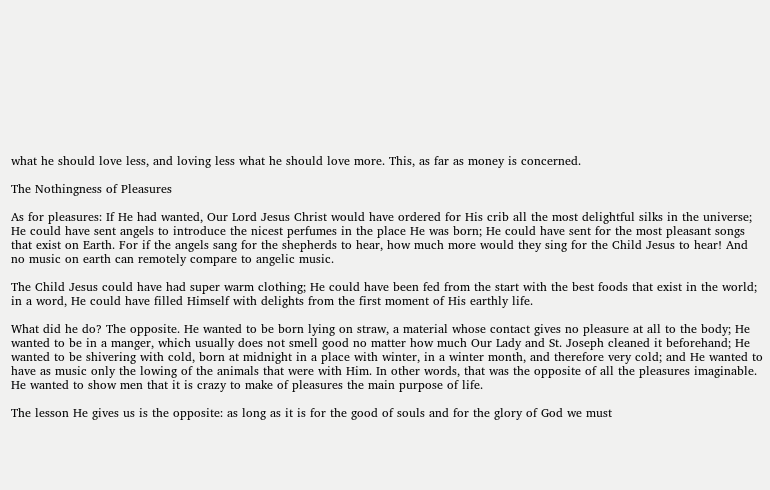what he should love less, and loving less what he should love more. This, as far as money is concerned.

The Nothingness of Pleasures

As for pleasures: If He had wanted, Our Lord Jesus Christ would have ordered for His crib all the most delightful silks in the universe; He could have sent angels to introduce the nicest perfumes in the place He was born; He could have sent for the most pleasant songs that exist on Earth. For if the angels sang for the shepherds to hear, how much more would they sing for the Child Jesus to hear! And no music on earth can remotely compare to angelic music.

The Child Jesus could have had super warm clothing; He could have been fed from the start with the best foods that exist in the world; in a word, He could have filled Himself with delights from the first moment of His earthly life.

What did he do? The opposite. He wanted to be born lying on straw, a material whose contact gives no pleasure at all to the body; He wanted to be in a manger, which usually does not smell good no matter how much Our Lady and St. Joseph cleaned it beforehand; He wanted to be shivering with cold, born at midnight in a place with winter, in a winter month, and therefore very cold; and He wanted to have as music only the lowing of the animals that were with Him. In other words, that was the opposite of all the pleasures imaginable. He wanted to show men that it is crazy to make of pleasures the main purpose of life.

The lesson He gives us is the opposite: as long as it is for the good of souls and for the glory of God we must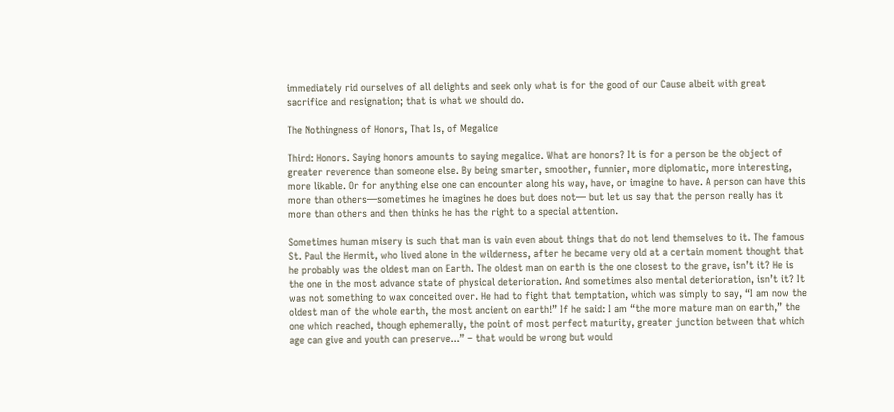immediately rid ourselves of all delights and seek only what is for the good of our Cause albeit with great sacrifice and resignation; that is what we should do.

The Nothingness of Honors, That Is, of Megalice

Third: Honors. Saying honors amounts to saying megalice. What are honors? It is for a person be the object of greater reverence than someone else. By being smarter, smoother, funnier, more diplomatic, more interesting, more likable. Or for anything else one can encounter along his way, have, or imagine to have. A person can have this more than others—sometimes he imagines he does but does not— but let us say that the person really has it more than others and then thinks he has the right to a special attention.

Sometimes human misery is such that man is vain even about things that do not lend themselves to it. The famous St. Paul the Hermit, who lived alone in the wilderness, after he became very old at a certain moment thought that he probably was the oldest man on Earth. The oldest man on earth is the one closest to the grave, isn’t it? He is the one in the most advance state of physical deterioration. And sometimes also mental deterioration, isn’t it? It was not something to wax conceited over. He had to fight that temptation, which was simply to say, “I am now the oldest man of the whole earth, the most ancient on earth!” If he said: I am “the more mature man on earth,” the one which reached, though ephemerally, the point of most perfect maturity, greater junction between that which age can give and youth can preserve...” – that would be wrong but would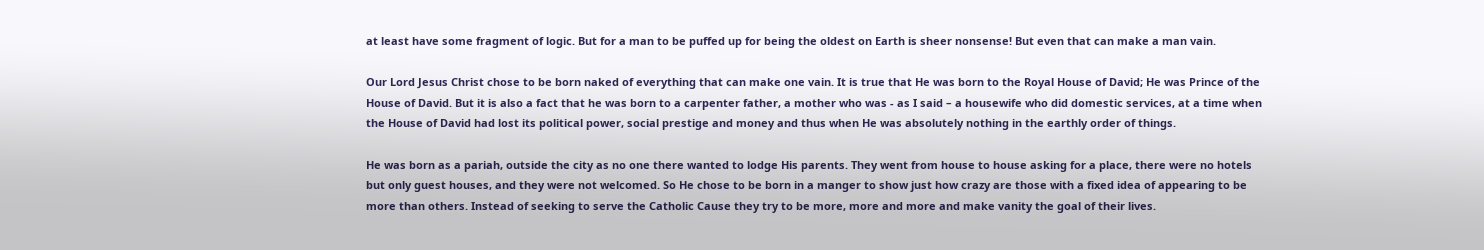at least have some fragment of logic. But for a man to be puffed up for being the oldest on Earth is sheer nonsense! But even that can make a man vain.

Our Lord Jesus Christ chose to be born naked of everything that can make one vain. It is true that He was born to the Royal House of David; He was Prince of the House of David. But it is also a fact that he was born to a carpenter father, a mother who was - as I said – a housewife who did domestic services, at a time when the House of David had lost its political power, social prestige and money and thus when He was absolutely nothing in the earthly order of things.

He was born as a pariah, outside the city as no one there wanted to lodge His parents. They went from house to house asking for a place, there were no hotels but only guest houses, and they were not welcomed. So He chose to be born in a manger to show just how crazy are those with a fixed idea of appearing to be more than others. Instead of seeking to serve the Catholic Cause they try to be more, more and more and make vanity the goal of their lives.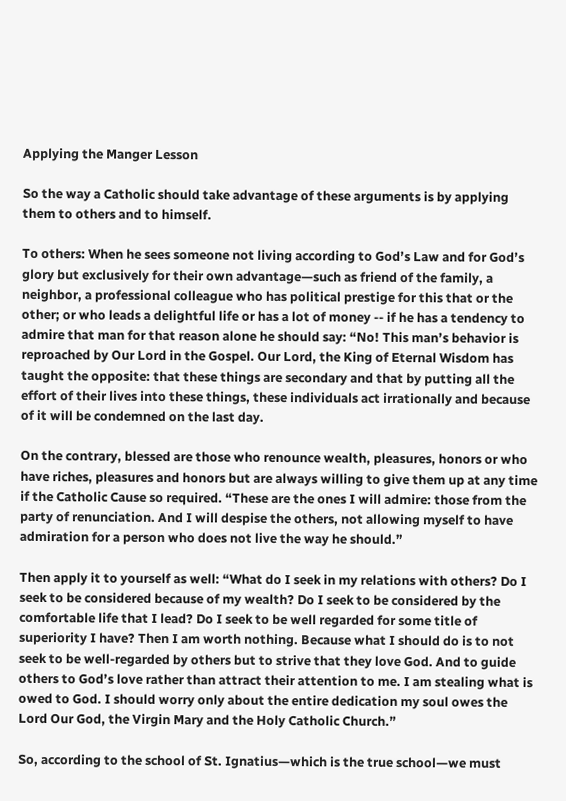Applying the Manger Lesson

So the way a Catholic should take advantage of these arguments is by applying them to others and to himself.

To others: When he sees someone not living according to God’s Law and for God’s glory but exclusively for their own advantage—such as friend of the family, a neighbor, a professional colleague who has political prestige for this that or the other; or who leads a delightful life or has a lot of money -- if he has a tendency to admire that man for that reason alone he should say: “No! This man’s behavior is reproached by Our Lord in the Gospel. Our Lord, the King of Eternal Wisdom has taught the opposite: that these things are secondary and that by putting all the effort of their lives into these things, these individuals act irrationally and because of it will be condemned on the last day.

On the contrary, blessed are those who renounce wealth, pleasures, honors or who have riches, pleasures and honors but are always willing to give them up at any time if the Catholic Cause so required. “These are the ones I will admire: those from the party of renunciation. And I will despise the others, not allowing myself to have admiration for a person who does not live the way he should.”

Then apply it to yourself as well: “What do I seek in my relations with others? Do I seek to be considered because of my wealth? Do I seek to be considered by the comfortable life that I lead? Do I seek to be well regarded for some title of superiority I have? Then I am worth nothing. Because what I should do is to not seek to be well-regarded by others but to strive that they love God. And to guide others to God’s love rather than attract their attention to me. I am stealing what is owed to God. I should worry only about the entire dedication my soul owes the Lord Our God, the Virgin Mary and the Holy Catholic Church.”

So, according to the school of St. Ignatius—which is the true school—we must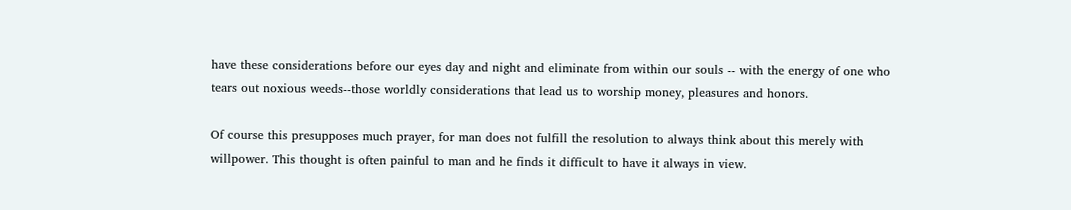have these considerations before our eyes day and night and eliminate from within our souls -- with the energy of one who tears out noxious weeds--those worldly considerations that lead us to worship money, pleasures and honors.

Of course this presupposes much prayer, for man does not fulfill the resolution to always think about this merely with willpower. This thought is often painful to man and he finds it difficult to have it always in view.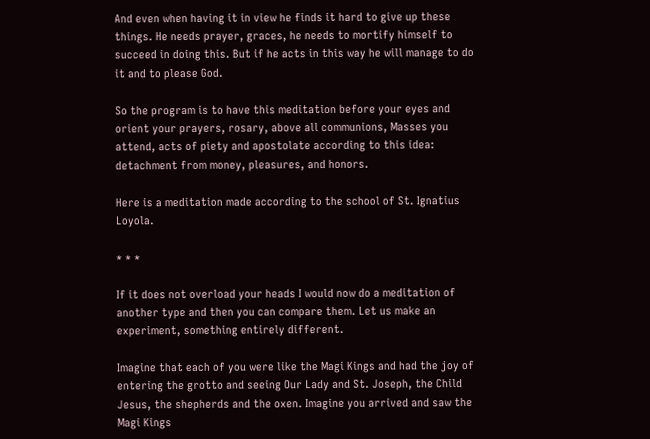And even when having it in view he finds it hard to give up these things. He needs prayer, graces, he needs to mortify himself to succeed in doing this. But if he acts in this way he will manage to do it and to please God.

So the program is to have this meditation before your eyes and orient your prayers, rosary, above all communions, Masses you attend, acts of piety and apostolate according to this idea: detachment from money, pleasures, and honors.

Here is a meditation made according to the school of St. Ignatius Loyola.

* * *

If it does not overload your heads I would now do a meditation of another type and then you can compare them. Let us make an experiment, something entirely different.

Imagine that each of you were like the Magi Kings and had the joy of entering the grotto and seeing Our Lady and St. Joseph, the Child Jesus, the shepherds and the oxen. Imagine you arrived and saw the Magi Kings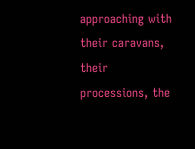approaching with their caravans, their processions, the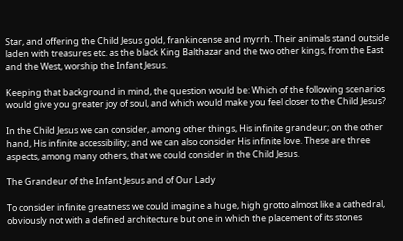Star, and offering the Child Jesus gold, frankincense and myrrh. Their animals stand outside laden with treasures etc. as the black King Balthazar and the two other kings, from the East and the West, worship the Infant Jesus.

Keeping that background in mind, the question would be: Which of the following scenarios would give you greater joy of soul, and which would make you feel closer to the Child Jesus?

In the Child Jesus we can consider, among other things, His infinite grandeur; on the other hand, His infinite accessibility; and we can also consider His infinite love. These are three aspects, among many others, that we could consider in the Child Jesus.

The Grandeur of the Infant Jesus and of Our Lady

To consider infinite greatness we could imagine a huge, high grotto almost like a cathedral, obviously not with a defined architecture but one in which the placement of its stones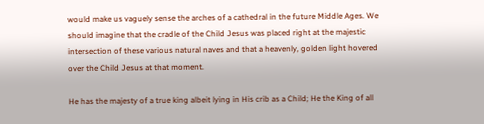would make us vaguely sense the arches of a cathedral in the future Middle Ages. We should imagine that the cradle of the Child Jesus was placed right at the majestic intersection of these various natural naves and that a heavenly, golden light hovered over the Child Jesus at that moment.

He has the majesty of a true king albeit lying in His crib as a Child; He the King of all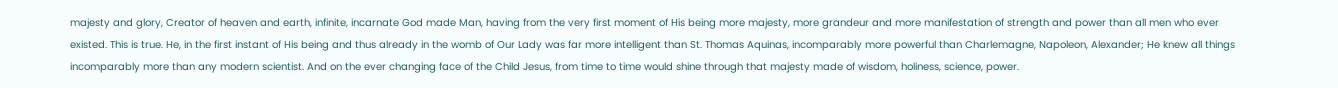majesty and glory, Creator of heaven and earth, infinite, incarnate God made Man, having from the very first moment of His being more majesty, more grandeur and more manifestation of strength and power than all men who ever existed. This is true. He, in the first instant of His being and thus already in the womb of Our Lady was far more intelligent than St. Thomas Aquinas, incomparably more powerful than Charlemagne, Napoleon, Alexander; He knew all things incomparably more than any modern scientist. And on the ever changing face of the Child Jesus, from time to time would shine through that majesty made of wisdom, holiness, science, power.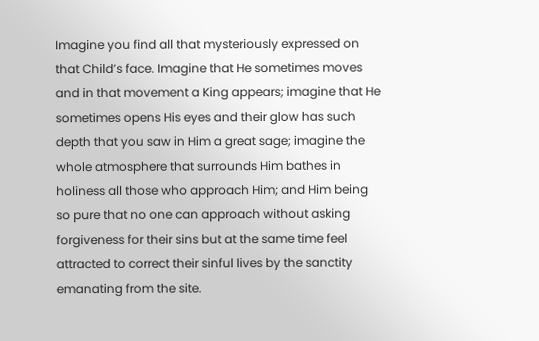Imagine you find all that mysteriously expressed on that Child’s face. Imagine that He sometimes moves and in that movement a King appears; imagine that He sometimes opens His eyes and their glow has such depth that you saw in Him a great sage; imagine the whole atmosphere that surrounds Him bathes in holiness all those who approach Him; and Him being so pure that no one can approach without asking forgiveness for their sins but at the same time feel attracted to correct their sinful lives by the sanctity emanating from the site.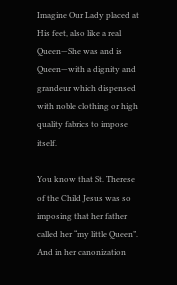Imagine Our Lady placed at His feet, also like a real Queen—She was and is Queen—with a dignity and grandeur which dispensed with noble clothing or high quality fabrics to impose itself.

You know that St. Therese of the Child Jesus was so imposing that her father called her “my little Queen”. And in her canonization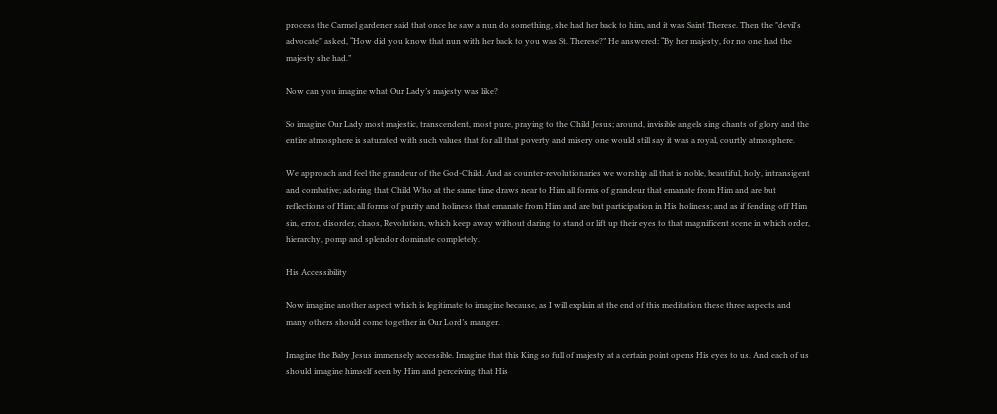process the Carmel gardener said that once he saw a nun do something, she had her back to him, and it was Saint Therese. Then the "devil's advocate" asked, “How did you know that nun with her back to you was St. Therese?” He answered: “By her majesty, for no one had the majesty she had.”

Now can you imagine what Our Lady’s majesty was like?

So imagine Our Lady most majestic, transcendent, most pure, praying to the Child Jesus; around, invisible angels sing chants of glory and the entire atmosphere is saturated with such values that for all that poverty and misery one would still say it was a royal, courtly atmosphere.

We approach and feel the grandeur of the God-Child. And as counter-revolutionaries we worship all that is noble, beautiful, holy, intransigent and combative; adoring that Child Who at the same time draws near to Him all forms of grandeur that emanate from Him and are but reflections of Him; all forms of purity and holiness that emanate from Him and are but participation in His holiness; and as if fending off Him sin, error, disorder, chaos, Revolution, which keep away without daring to stand or lift up their eyes to that magnificent scene in which order, hierarchy, pomp and splendor dominate completely.

His Accessibility

Now imagine another aspect which is legitimate to imagine because, as I will explain at the end of this meditation these three aspects and many others should come together in Our Lord’s manger.

Imagine the Baby Jesus immensely accessible. Imagine that this King so full of majesty at a certain point opens His eyes to us. And each of us should imagine himself seen by Him and perceiving that His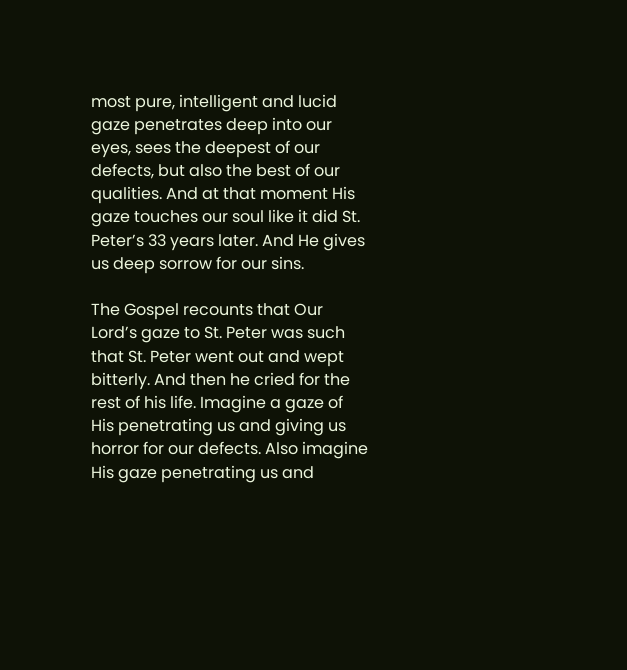most pure, intelligent and lucid gaze penetrates deep into our eyes, sees the deepest of our defects, but also the best of our qualities. And at that moment His gaze touches our soul like it did St. Peter’s 33 years later. And He gives us deep sorrow for our sins.

The Gospel recounts that Our Lord’s gaze to St. Peter was such that St. Peter went out and wept bitterly. And then he cried for the rest of his life. Imagine a gaze of His penetrating us and giving us horror for our defects. Also imagine His gaze penetrating us and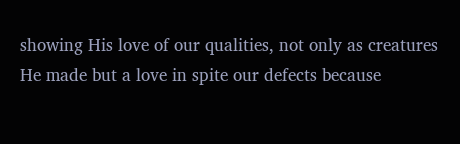showing His love of our qualities, not only as creatures He made but a love in spite our defects because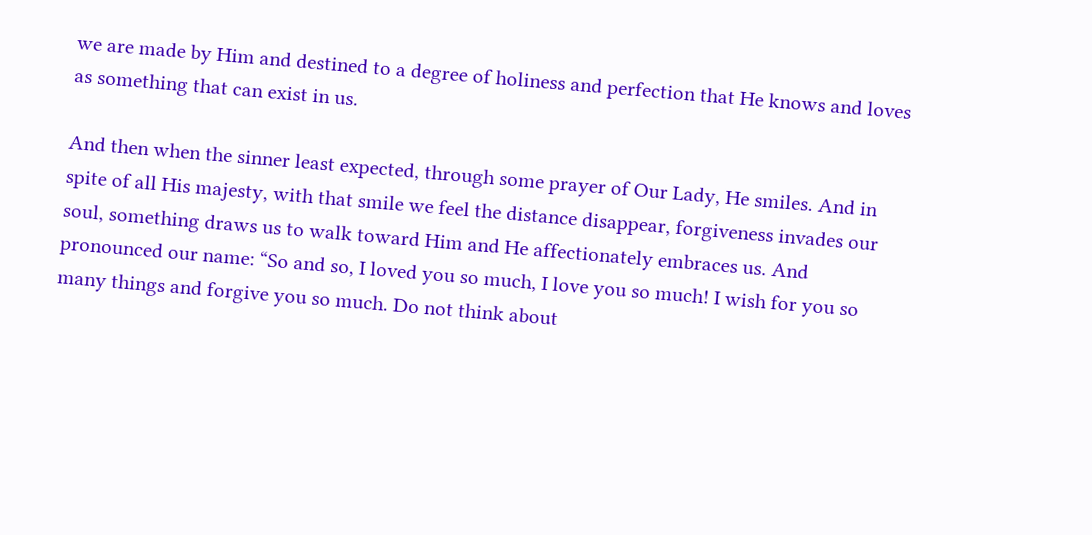we are made by Him and destined to a degree of holiness and perfection that He knows and loves as something that can exist in us.

And then when the sinner least expected, through some prayer of Our Lady, He smiles. And in spite of all His majesty, with that smile we feel the distance disappear, forgiveness invades our soul, something draws us to walk toward Him and He affectionately embraces us. And pronounced our name: “So and so, I loved you so much, I love you so much! I wish for you so many things and forgive you so much. Do not think about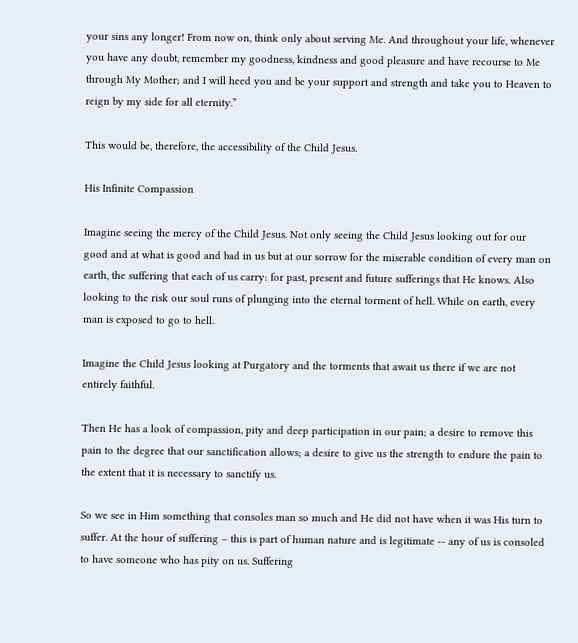your sins any longer! From now on, think only about serving Me. And throughout your life, whenever you have any doubt, remember my goodness, kindness and good pleasure and have recourse to Me through My Mother; and I will heed you and be your support and strength and take you to Heaven to reign by my side for all eternity.”

This would be, therefore, the accessibility of the Child Jesus.

His Infinite Compassion

Imagine seeing the mercy of the Child Jesus. Not only seeing the Child Jesus looking out for our good and at what is good and bad in us but at our sorrow for the miserable condition of every man on earth, the suffering that each of us carry: for past, present and future sufferings that He knows. Also looking to the risk our soul runs of plunging into the eternal torment of hell. While on earth, every man is exposed to go to hell.

Imagine the Child Jesus looking at Purgatory and the torments that await us there if we are not entirely faithful.

Then He has a look of compassion, pity and deep participation in our pain; a desire to remove this pain to the degree that our sanctification allows; a desire to give us the strength to endure the pain to the extent that it is necessary to sanctify us.

So we see in Him something that consoles man so much and He did not have when it was His turn to suffer. At the hour of suffering – this is part of human nature and is legitimate -- any of us is consoled to have someone who has pity on us. Suffering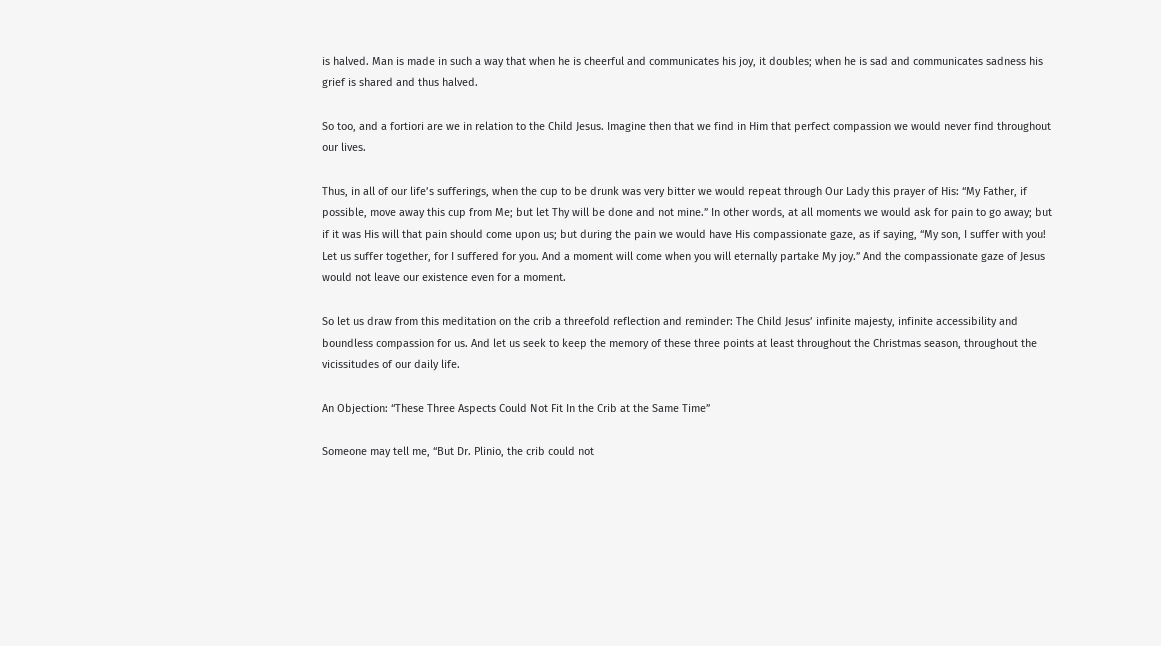is halved. Man is made in such a way that when he is cheerful and communicates his joy, it doubles; when he is sad and communicates sadness his grief is shared and thus halved.

So too, and a fortiori are we in relation to the Child Jesus. Imagine then that we find in Him that perfect compassion we would never find throughout our lives.

Thus, in all of our life’s sufferings, when the cup to be drunk was very bitter we would repeat through Our Lady this prayer of His: “My Father, if possible, move away this cup from Me; but let Thy will be done and not mine.” In other words, at all moments we would ask for pain to go away; but if it was His will that pain should come upon us; but during the pain we would have His compassionate gaze, as if saying, “My son, I suffer with you! Let us suffer together, for I suffered for you. And a moment will come when you will eternally partake My joy.” And the compassionate gaze of Jesus would not leave our existence even for a moment.

So let us draw from this meditation on the crib a threefold reflection and reminder: The Child Jesus’ infinite majesty, infinite accessibility and boundless compassion for us. And let us seek to keep the memory of these three points at least throughout the Christmas season, throughout the vicissitudes of our daily life.

An Objection: “These Three Aspects Could Not Fit In the Crib at the Same Time”

Someone may tell me, “But Dr. Plinio, the crib could not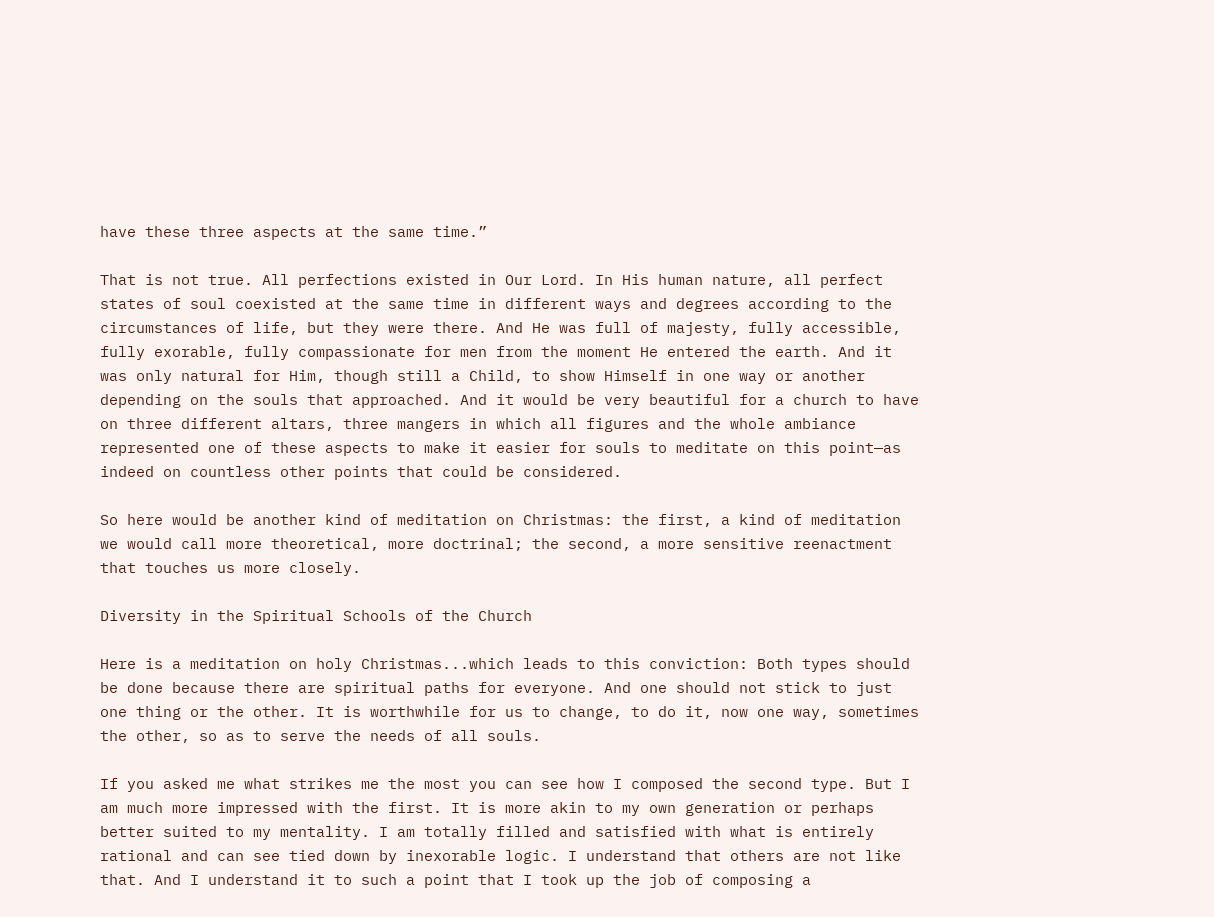have these three aspects at the same time.”

That is not true. All perfections existed in Our Lord. In His human nature, all perfect states of soul coexisted at the same time in different ways and degrees according to the circumstances of life, but they were there. And He was full of majesty, fully accessible, fully exorable, fully compassionate for men from the moment He entered the earth. And it was only natural for Him, though still a Child, to show Himself in one way or another depending on the souls that approached. And it would be very beautiful for a church to have on three different altars, three mangers in which all figures and the whole ambiance represented one of these aspects to make it easier for souls to meditate on this point—as indeed on countless other points that could be considered.

So here would be another kind of meditation on Christmas: the first, a kind of meditation we would call more theoretical, more doctrinal; the second, a more sensitive reenactment that touches us more closely.

Diversity in the Spiritual Schools of the Church

Here is a meditation on holy Christmas...which leads to this conviction: Both types should be done because there are spiritual paths for everyone. And one should not stick to just one thing or the other. It is worthwhile for us to change, to do it, now one way, sometimes the other, so as to serve the needs of all souls.

If you asked me what strikes me the most you can see how I composed the second type. But I am much more impressed with the first. It is more akin to my own generation or perhaps better suited to my mentality. I am totally filled and satisfied with what is entirely rational and can see tied down by inexorable logic. I understand that others are not like that. And I understand it to such a point that I took up the job of composing a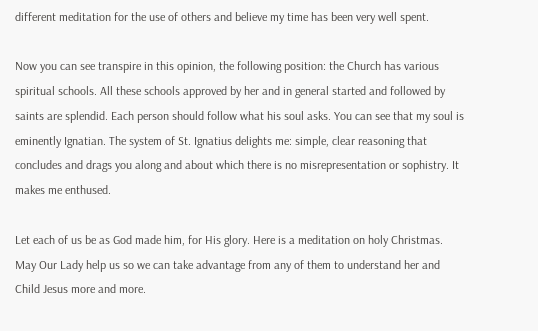different meditation for the use of others and believe my time has been very well spent.

Now you can see transpire in this opinion, the following position: the Church has various spiritual schools. All these schools approved by her and in general started and followed by saints are splendid. Each person should follow what his soul asks. You can see that my soul is eminently Ignatian. The system of St. Ignatius delights me: simple, clear reasoning that concludes and drags you along and about which there is no misrepresentation or sophistry. It makes me enthused.

Let each of us be as God made him, for His glory. Here is a meditation on holy Christmas. May Our Lady help us so we can take advantage from any of them to understand her and Child Jesus more and more.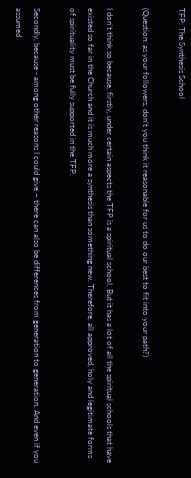TFP: The Synthesis School

(Question: as your followers, don’t you think it reasonable for us to do our best to fit into your path?)

I don’t think so because, firstly, under certain aspects the TFP is a spiritual school. But it has a lot of all the spiritual schools that have existed so far in the Church and it is much more a synthesis than something new. Therefore, all approved, holy and legitimate forms of spirituality must be fully supported in the TFP.

Secondly, because - among other reasons I could give – there can also be differences from generation to generation. And even if you assumed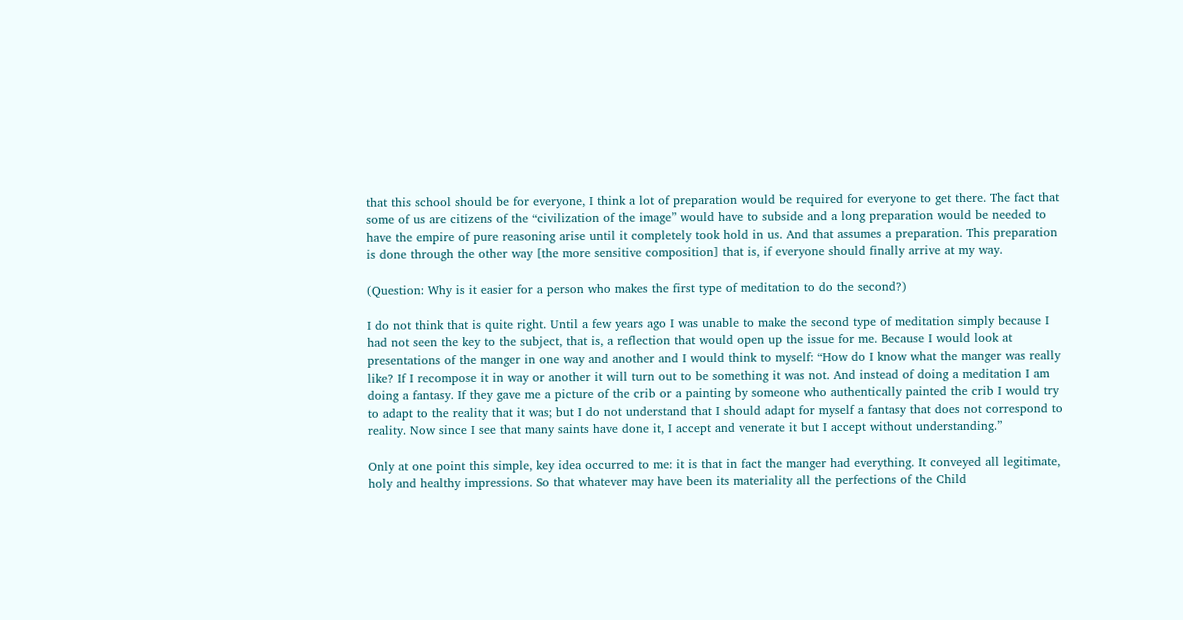that this school should be for everyone, I think a lot of preparation would be required for everyone to get there. The fact that some of us are citizens of the “civilization of the image” would have to subside and a long preparation would be needed to have the empire of pure reasoning arise until it completely took hold in us. And that assumes a preparation. This preparation is done through the other way [the more sensitive composition] that is, if everyone should finally arrive at my way.

(Question: Why is it easier for a person who makes the first type of meditation to do the second?)

I do not think that is quite right. Until a few years ago I was unable to make the second type of meditation simply because I had not seen the key to the subject, that is, a reflection that would open up the issue for me. Because I would look at presentations of the manger in one way and another and I would think to myself: “How do I know what the manger was really like? If I recompose it in way or another it will turn out to be something it was not. And instead of doing a meditation I am doing a fantasy. If they gave me a picture of the crib or a painting by someone who authentically painted the crib I would try to adapt to the reality that it was; but I do not understand that I should adapt for myself a fantasy that does not correspond to reality. Now since I see that many saints have done it, I accept and venerate it but I accept without understanding.”

Only at one point this simple, key idea occurred to me: it is that in fact the manger had everything. It conveyed all legitimate, holy and healthy impressions. So that whatever may have been its materiality all the perfections of the Child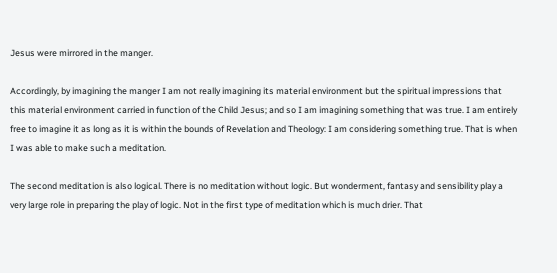Jesus were mirrored in the manger.

Accordingly, by imagining the manger I am not really imagining its material environment but the spiritual impressions that this material environment carried in function of the Child Jesus; and so I am imagining something that was true. I am entirely free to imagine it as long as it is within the bounds of Revelation and Theology: I am considering something true. That is when I was able to make such a meditation.

The second meditation is also logical. There is no meditation without logic. But wonderment, fantasy and sensibility play a very large role in preparing the play of logic. Not in the first type of meditation which is much drier. That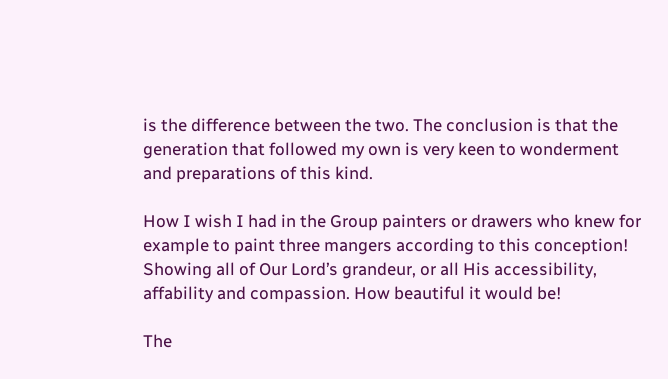is the difference between the two. The conclusion is that the generation that followed my own is very keen to wonderment and preparations of this kind.

How I wish I had in the Group painters or drawers who knew for example to paint three mangers according to this conception! Showing all of Our Lord’s grandeur, or all His accessibility, affability and compassion. How beautiful it would be!

The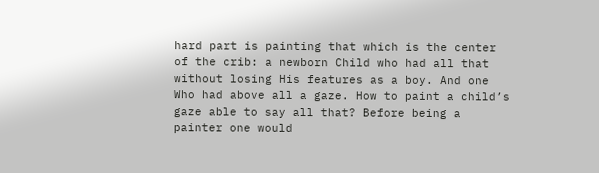hard part is painting that which is the center of the crib: a newborn Child who had all that without losing His features as a boy. And one Who had above all a gaze. How to paint a child’s gaze able to say all that? Before being a painter one would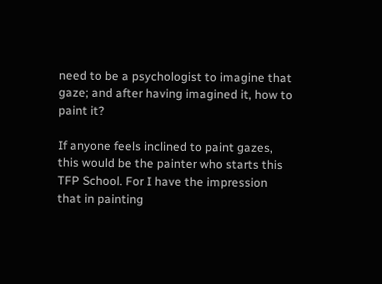need to be a psychologist to imagine that gaze; and after having imagined it, how to paint it?

If anyone feels inclined to paint gazes, this would be the painter who starts this TFP School. For I have the impression that in painting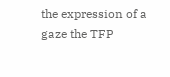the expression of a gaze the TFP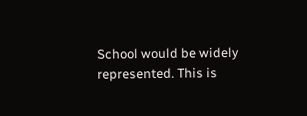School would be widely represented. This is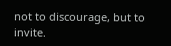not to discourage, but to invite.